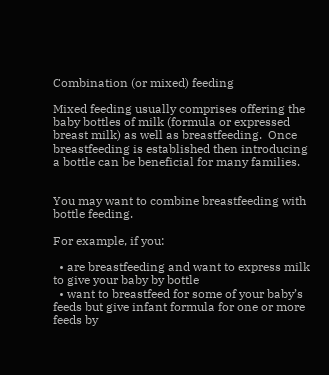Combination (or mixed) feeding

Mixed feeding usually comprises offering the baby bottles of milk (formula or expressed breast milk) as well as breastfeeding.  Once breastfeeding is established then introducing a bottle can be beneficial for many families.


You may want to combine breastfeeding with bottle feeding.

For example, if you:

  • are breastfeeding and want to express milk to give your baby by bottle
  • want to breastfeed for some of your baby’s feeds but give infant formula for one or more feeds by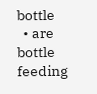bottle
  • are bottle feeding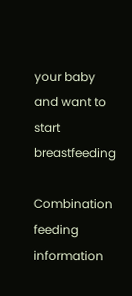your baby and want to start breastfeeding

Combination feeding information